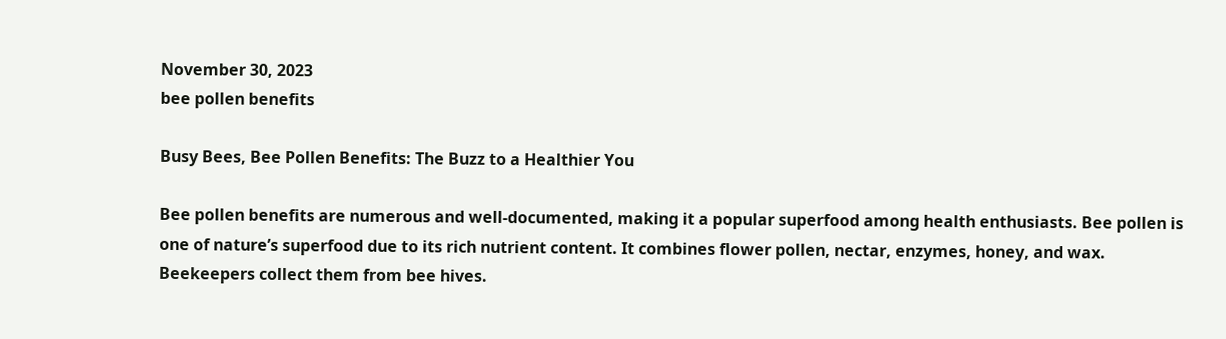November 30, 2023
bee pollen benefits

Busy Bees, Bee Pollen Benefits: The Buzz to a Healthier You

Bee pollen benefits are numerous and well-documented, making it a popular superfood among health enthusiasts. Bee pollen is one of nature’s superfood due to its rich nutrient content. It combines flower pollen, nectar, enzymes, honey, and wax.  Beekeepers collect them from bee hives.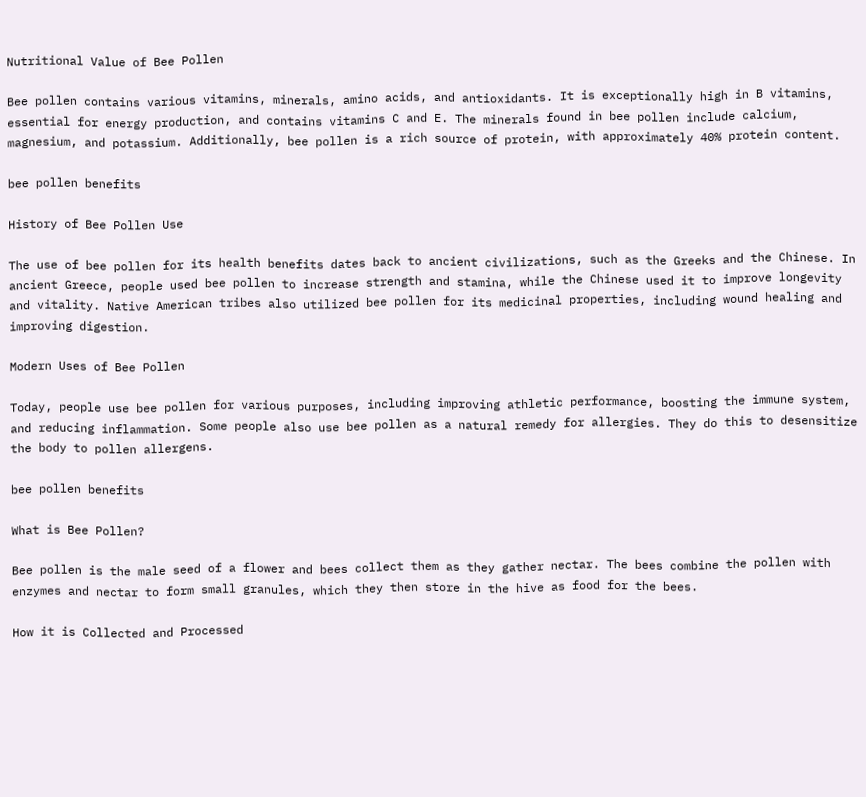Nutritional Value of Bee Pollen

Bee pollen contains various vitamins, minerals, amino acids, and antioxidants. It is exceptionally high in B vitamins, essential for energy production, and contains vitamins C and E. The minerals found in bee pollen include calcium, magnesium, and potassium. Additionally, bee pollen is a rich source of protein, with approximately 40% protein content.

bee pollen benefits

History of Bee Pollen Use

The use of bee pollen for its health benefits dates back to ancient civilizations, such as the Greeks and the Chinese. In ancient Greece, people used bee pollen to increase strength and stamina, while the Chinese used it to improve longevity and vitality. Native American tribes also utilized bee pollen for its medicinal properties, including wound healing and improving digestion.

Modern Uses of Bee Pollen

Today, people use bee pollen for various purposes, including improving athletic performance, boosting the immune system, and reducing inflammation. Some people also use bee pollen as a natural remedy for allergies. They do this to desensitize the body to pollen allergens.

bee pollen benefits

What is Bee Pollen?

Bee pollen is the male seed of a flower and bees collect them as they gather nectar. The bees combine the pollen with enzymes and nectar to form small granules, which they then store in the hive as food for the bees.

How it is Collected and Processed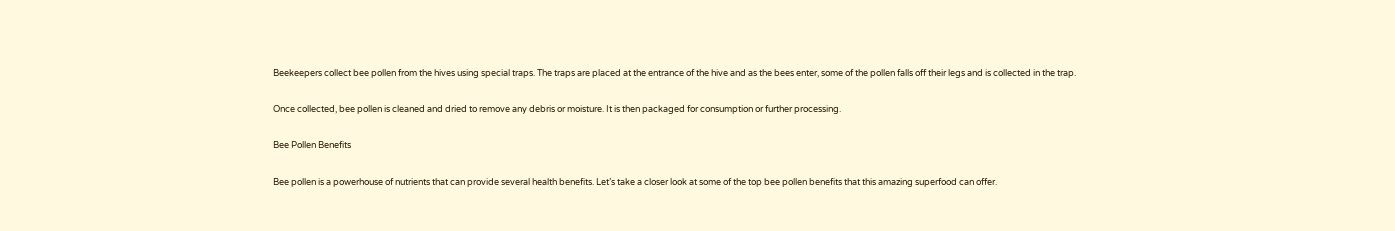Beekeepers collect bee pollen from the hives using special traps. The traps are placed at the entrance of the hive and as the bees enter, some of the pollen falls off their legs and is collected in the trap.

Once collected, bee pollen is cleaned and dried to remove any debris or moisture. It is then packaged for consumption or further processing.

Bee Pollen Benefits

Bee pollen is a powerhouse of nutrients that can provide several health benefits. Let’s take a closer look at some of the top bee pollen benefits that this amazing superfood can offer.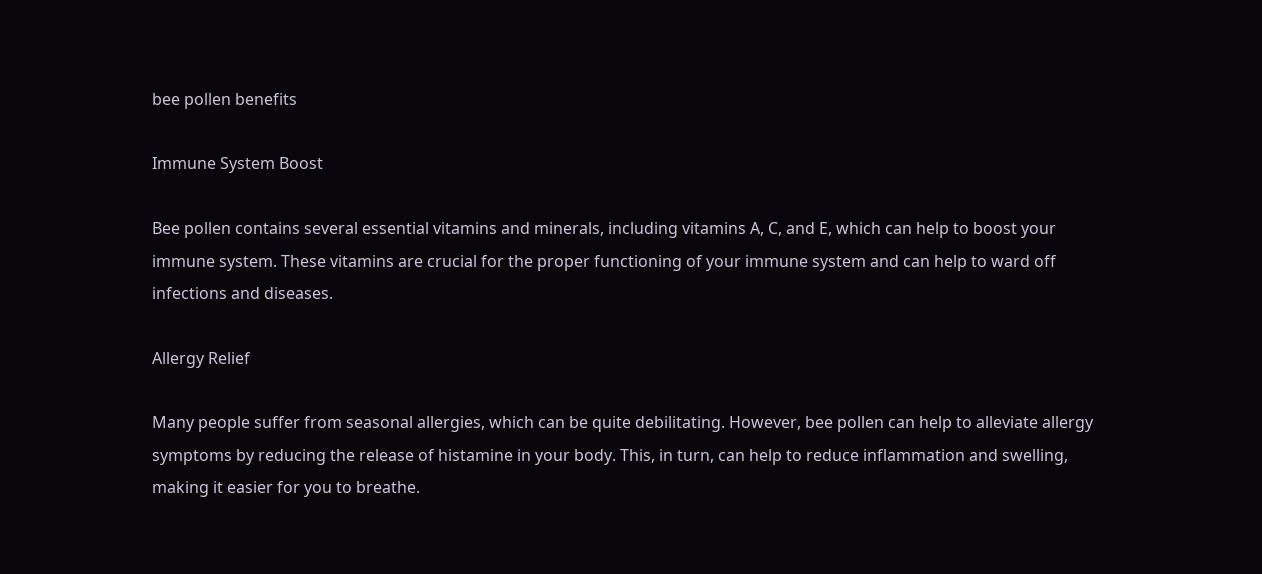bee pollen benefits

Immune System Boost

Bee pollen contains several essential vitamins and minerals, including vitamins A, C, and E, which can help to boost your immune system. These vitamins are crucial for the proper functioning of your immune system and can help to ward off infections and diseases.

Allergy Relief

Many people suffer from seasonal allergies, which can be quite debilitating. However, bee pollen can help to alleviate allergy symptoms by reducing the release of histamine in your body. This, in turn, can help to reduce inflammation and swelling, making it easier for you to breathe.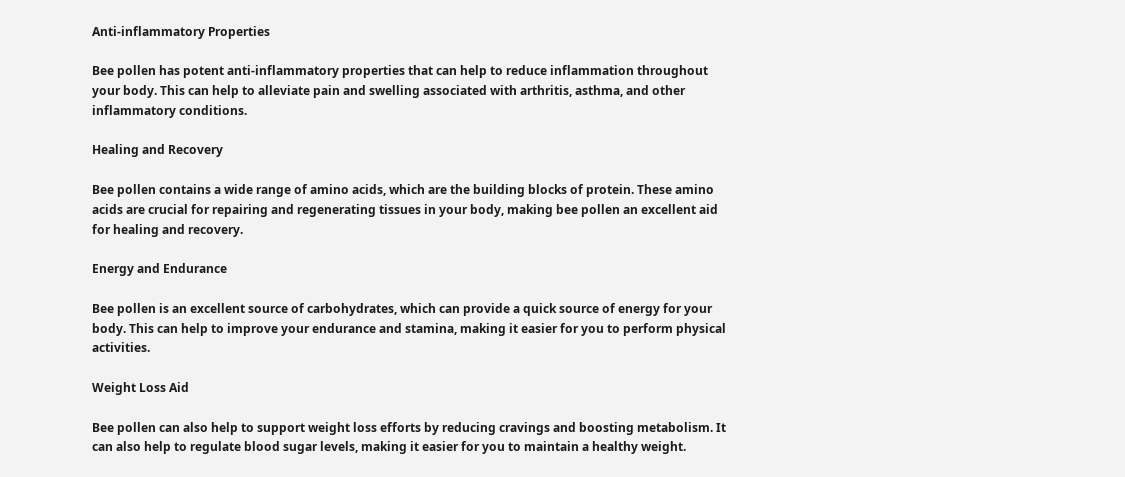Anti-inflammatory Properties

Bee pollen has potent anti-inflammatory properties that can help to reduce inflammation throughout your body. This can help to alleviate pain and swelling associated with arthritis, asthma, and other inflammatory conditions.

Healing and Recovery

Bee pollen contains a wide range of amino acids, which are the building blocks of protein. These amino acids are crucial for repairing and regenerating tissues in your body, making bee pollen an excellent aid for healing and recovery.

Energy and Endurance

Bee pollen is an excellent source of carbohydrates, which can provide a quick source of energy for your body. This can help to improve your endurance and stamina, making it easier for you to perform physical activities.

Weight Loss Aid

Bee pollen can also help to support weight loss efforts by reducing cravings and boosting metabolism. It can also help to regulate blood sugar levels, making it easier for you to maintain a healthy weight.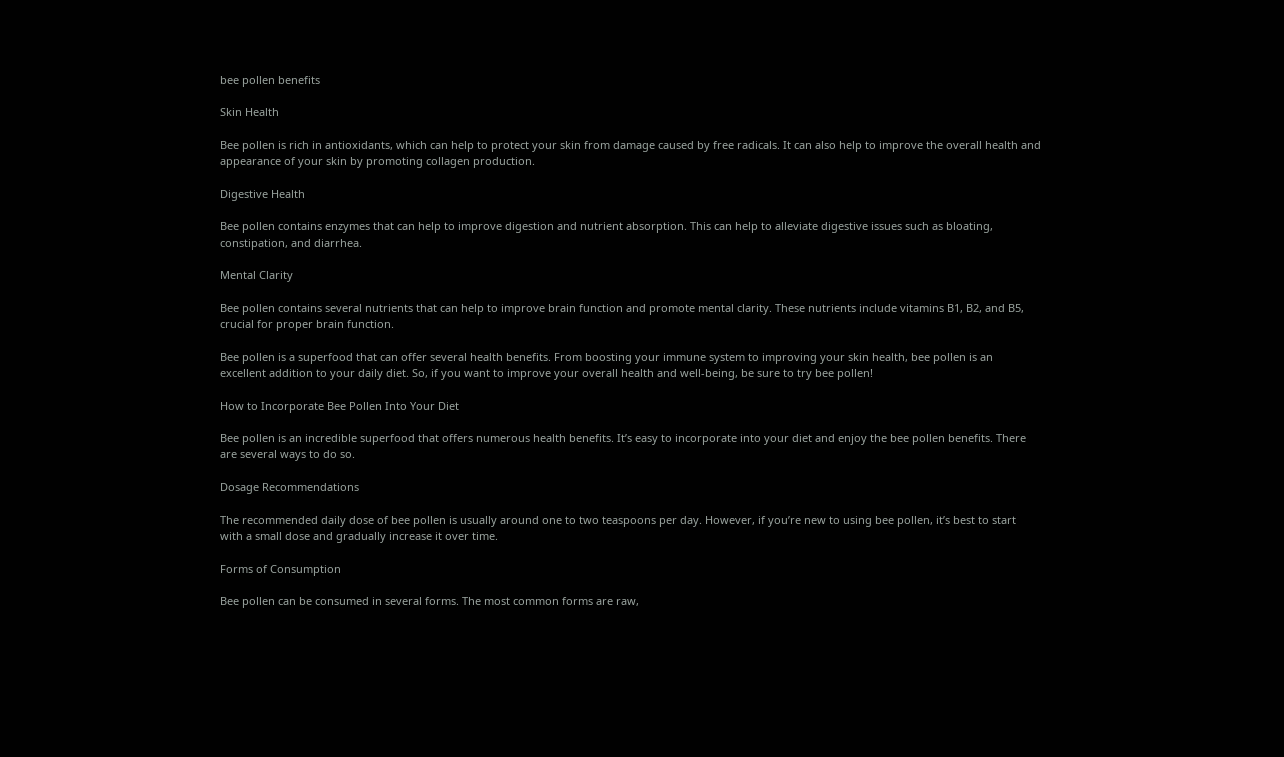bee pollen benefits

Skin Health

Bee pollen is rich in antioxidants, which can help to protect your skin from damage caused by free radicals. It can also help to improve the overall health and appearance of your skin by promoting collagen production.

Digestive Health

Bee pollen contains enzymes that can help to improve digestion and nutrient absorption. This can help to alleviate digestive issues such as bloating, constipation, and diarrhea.

Mental Clarity

Bee pollen contains several nutrients that can help to improve brain function and promote mental clarity. These nutrients include vitamins B1, B2, and B5, crucial for proper brain function.

Bee pollen is a superfood that can offer several health benefits. From boosting your immune system to improving your skin health, bee pollen is an excellent addition to your daily diet. So, if you want to improve your overall health and well-being, be sure to try bee pollen!

How to Incorporate Bee Pollen Into Your Diet

Bee pollen is an incredible superfood that offers numerous health benefits. It’s easy to incorporate into your diet and enjoy the bee pollen benefits. There are several ways to do so.

Dosage Recommendations

The recommended daily dose of bee pollen is usually around one to two teaspoons per day. However, if you’re new to using bee pollen, it’s best to start with a small dose and gradually increase it over time.

Forms of Consumption

Bee pollen can be consumed in several forms. The most common forms are raw,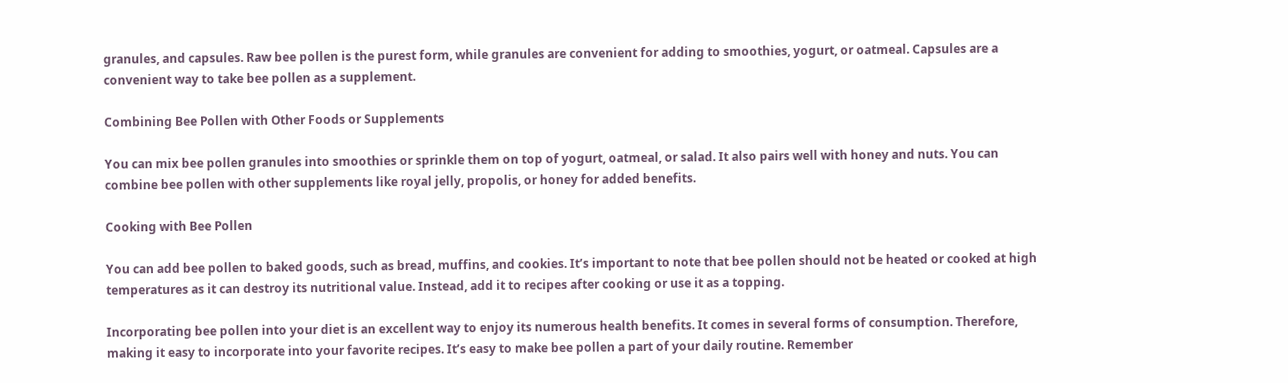granules, and capsules. Raw bee pollen is the purest form, while granules are convenient for adding to smoothies, yogurt, or oatmeal. Capsules are a convenient way to take bee pollen as a supplement.

Combining Bee Pollen with Other Foods or Supplements

You can mix bee pollen granules into smoothies or sprinkle them on top of yogurt, oatmeal, or salad. It also pairs well with honey and nuts. You can combine bee pollen with other supplements like royal jelly, propolis, or honey for added benefits.

Cooking with Bee Pollen

You can add bee pollen to baked goods, such as bread, muffins, and cookies. It’s important to note that bee pollen should not be heated or cooked at high temperatures as it can destroy its nutritional value. Instead, add it to recipes after cooking or use it as a topping.

Incorporating bee pollen into your diet is an excellent way to enjoy its numerous health benefits. It comes in several forms of consumption. Therefore, making it easy to incorporate into your favorite recipes. It’s easy to make bee pollen a part of your daily routine. Remember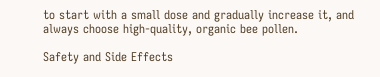to start with a small dose and gradually increase it, and always choose high-quality, organic bee pollen.

Safety and Side Effects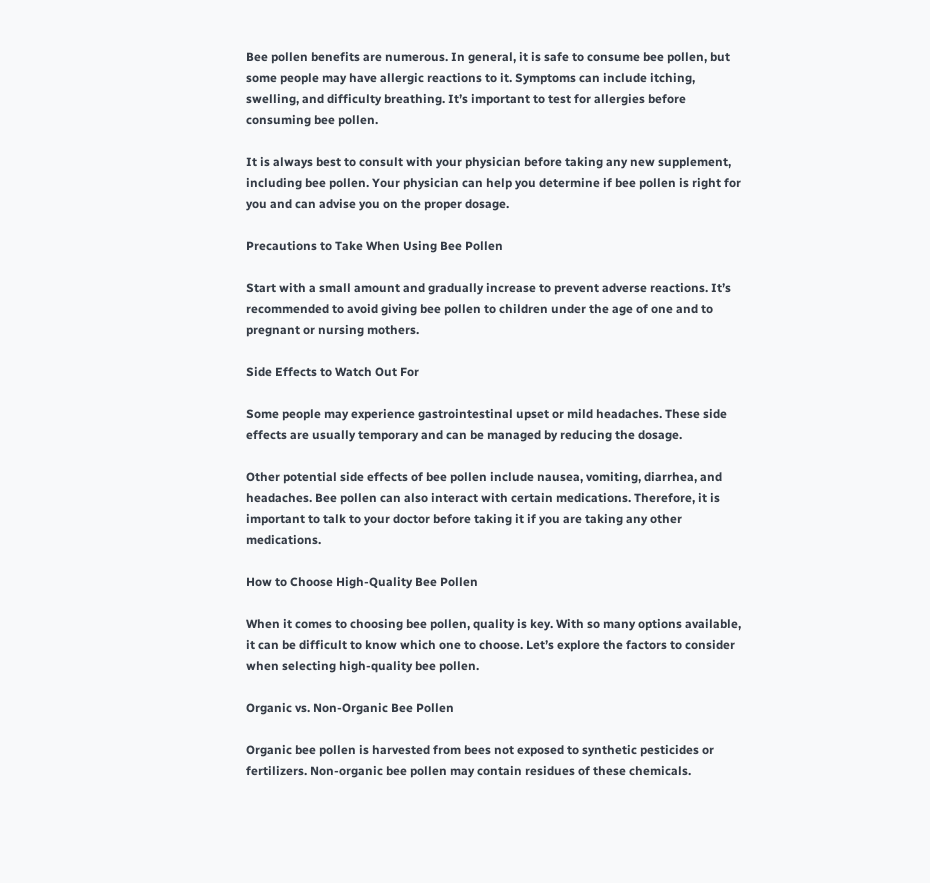Bee pollen benefits are numerous. In general, it is safe to consume bee pollen, but some people may have allergic reactions to it. Symptoms can include itching, swelling, and difficulty breathing. It’s important to test for allergies before consuming bee pollen.

It is always best to consult with your physician before taking any new supplement, including bee pollen. Your physician can help you determine if bee pollen is right for you and can advise you on the proper dosage.

Precautions to Take When Using Bee Pollen

Start with a small amount and gradually increase to prevent adverse reactions. It’s recommended to avoid giving bee pollen to children under the age of one and to pregnant or nursing mothers.

Side Effects to Watch Out For

Some people may experience gastrointestinal upset or mild headaches. These side effects are usually temporary and can be managed by reducing the dosage.

Other potential side effects of bee pollen include nausea, vomiting, diarrhea, and headaches. Bee pollen can also interact with certain medications. Therefore, it is important to talk to your doctor before taking it if you are taking any other medications.

How to Choose High-Quality Bee Pollen

When it comes to choosing bee pollen, quality is key. With so many options available, it can be difficult to know which one to choose. Let’s explore the factors to consider when selecting high-quality bee pollen.

Organic vs. Non-Organic Bee Pollen

Organic bee pollen is harvested from bees not exposed to synthetic pesticides or fertilizers. Non-organic bee pollen may contain residues of these chemicals.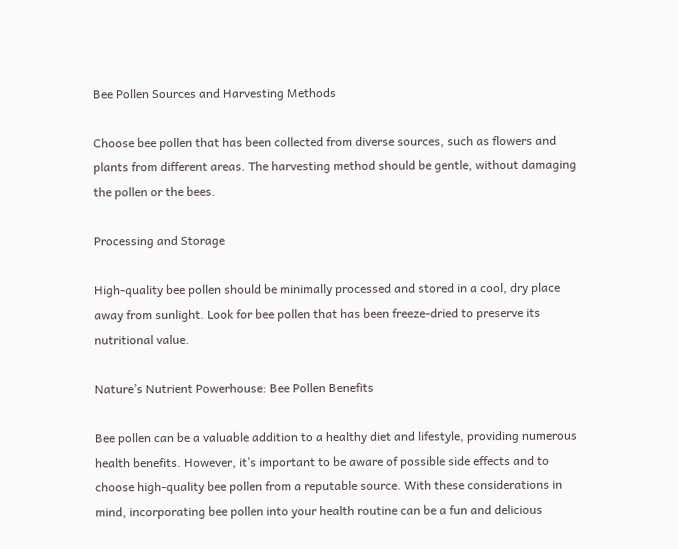Bee Pollen Sources and Harvesting Methods

Choose bee pollen that has been collected from diverse sources, such as flowers and plants from different areas. The harvesting method should be gentle, without damaging the pollen or the bees.

Processing and Storage

High-quality bee pollen should be minimally processed and stored in a cool, dry place away from sunlight. Look for bee pollen that has been freeze-dried to preserve its nutritional value.

Nature’s Nutrient Powerhouse: Bee Pollen Benefits

Bee pollen can be a valuable addition to a healthy diet and lifestyle, providing numerous health benefits. However, it’s important to be aware of possible side effects and to choose high-quality bee pollen from a reputable source. With these considerations in mind, incorporating bee pollen into your health routine can be a fun and delicious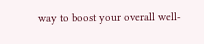way to boost your overall well-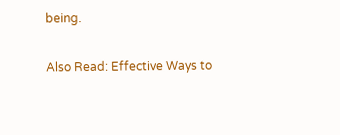being.

Also Read: Effective Ways to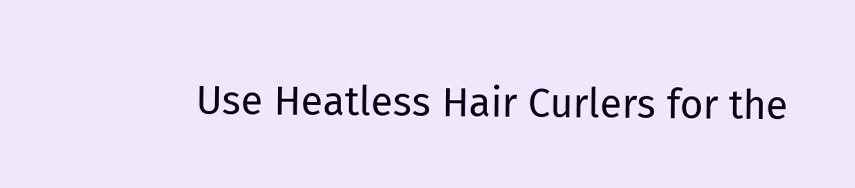Use Heatless Hair Curlers for the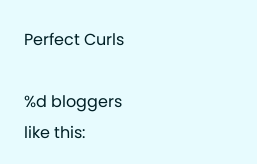Perfect Curls

%d bloggers like this: